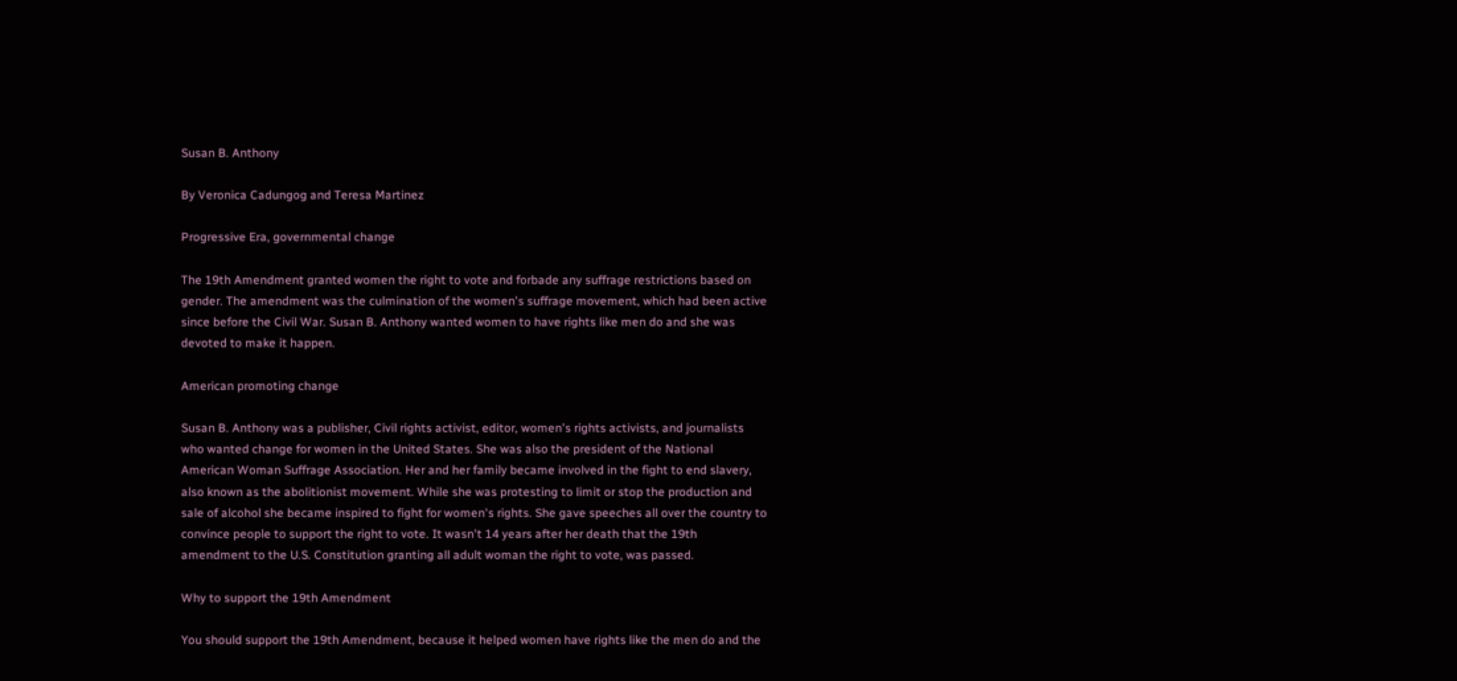Susan B. Anthony

By Veronica Cadungog and Teresa Martinez

Progressive Era, governmental change

The 19th Amendment granted women the right to vote and forbade any suffrage restrictions based on gender. The amendment was the culmination of the women's suffrage movement, which had been active since before the Civil War. Susan B. Anthony wanted women to have rights like men do and she was devoted to make it happen.

American promoting change

Susan B. Anthony was a publisher, Civil rights activist, editor, women's rights activists, and journalists who wanted change for women in the United States. She was also the president of the National American Woman Suffrage Association. Her and her family became involved in the fight to end slavery, also known as the abolitionist movement. While she was protesting to limit or stop the production and sale of alcohol she became inspired to fight for women's rights. She gave speeches all over the country to convince people to support the right to vote. It wasn't 14 years after her death that the 19th amendment to the U.S. Constitution granting all adult woman the right to vote, was passed.

Why to support the 19th Amendment

You should support the 19th Amendment, because it helped women have rights like the men do and the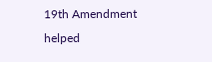19th Amendment helped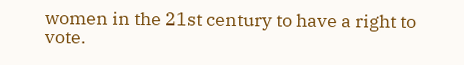women in the 21st century to have a right to vote.